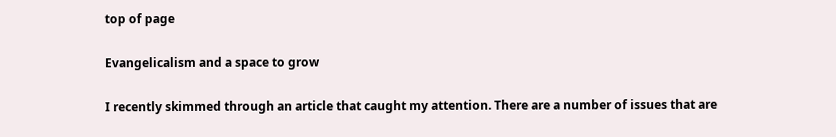top of page

Evangelicalism and a space to grow

I recently skimmed through an article that caught my attention. There are a number of issues that are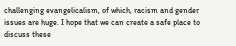challenging evangelicalism, of which, racism and gender issues are huge. I hope that we can create a safe place to discuss these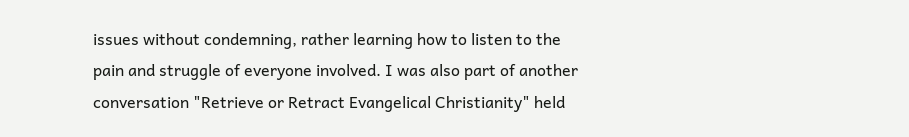issues without condemning, rather learning how to listen to the pain and struggle of everyone involved. I was also part of another conversation "Retrieve or Retract Evangelical Christianity" held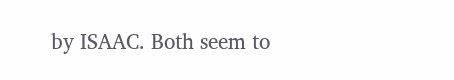by ISAAC. Both seem to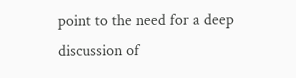point to the need for a deep discussion of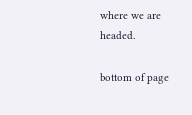where we are headed.

bottom of page